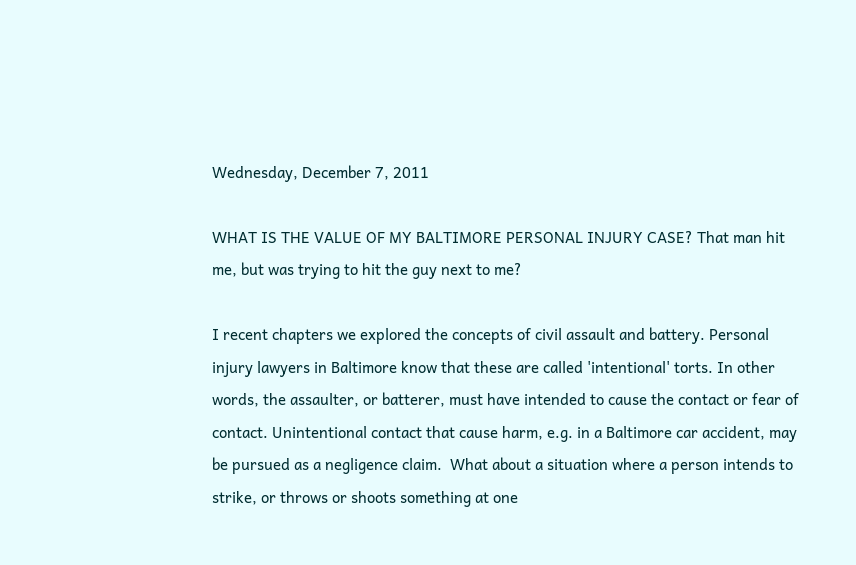Wednesday, December 7, 2011

WHAT IS THE VALUE OF MY BALTIMORE PERSONAL INJURY CASE? That man hit me, but was trying to hit the guy next to me?

I recent chapters we explored the concepts of civil assault and battery. Personal injury lawyers in Baltimore know that these are called 'intentional' torts. In other words, the assaulter, or batterer, must have intended to cause the contact or fear of contact. Unintentional contact that cause harm, e.g. in a Baltimore car accident, may be pursued as a negligence claim.  What about a situation where a person intends to strike, or throws or shoots something at one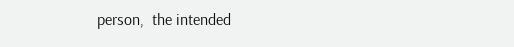person,  the intended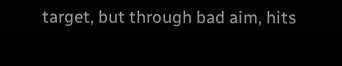target, but through bad aim, hits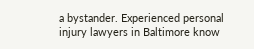a bystander. Experienced personal injury lawyers in Baltimore know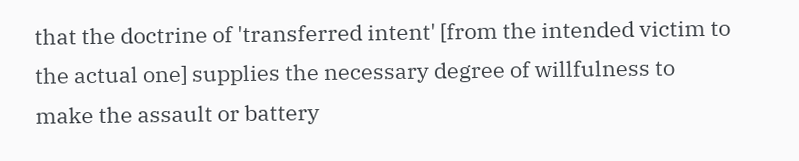that the doctrine of 'transferred intent' [from the intended victim to the actual one] supplies the necessary degree of willfulness to make the assault or battery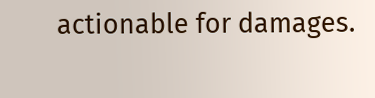actionable for damages.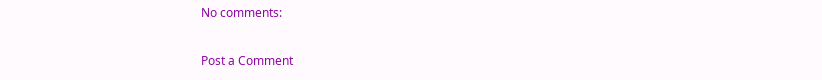No comments:

Post a Comment